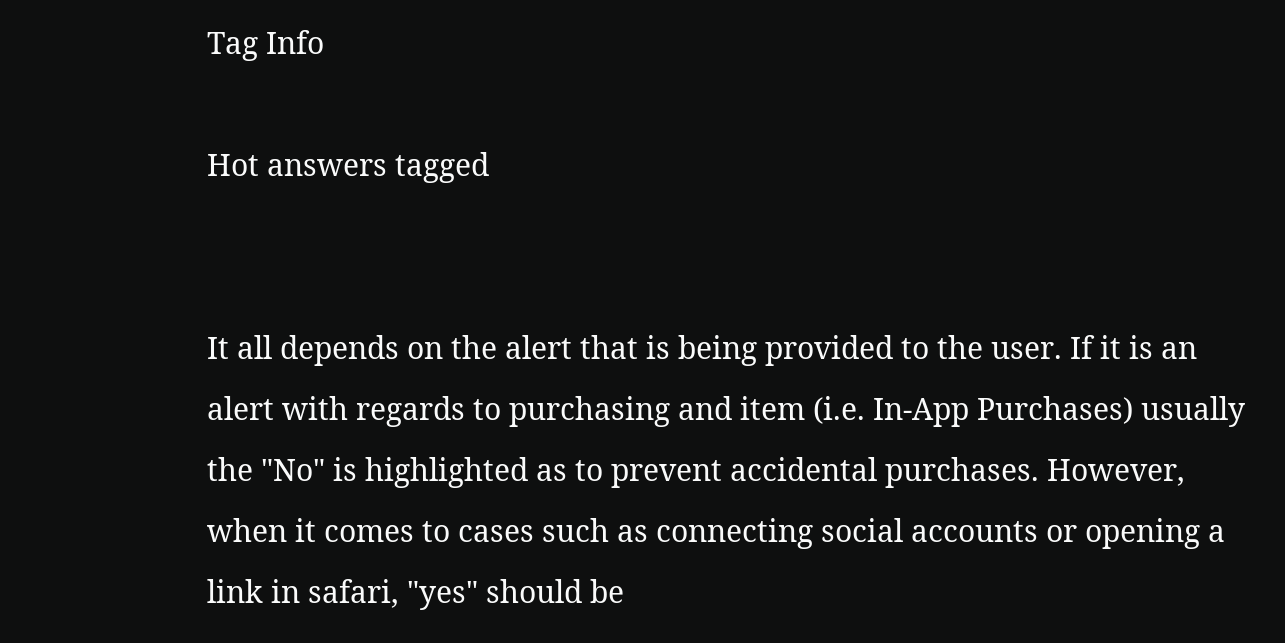Tag Info

Hot answers tagged


It all depends on the alert that is being provided to the user. If it is an alert with regards to purchasing and item (i.e. In-App Purchases) usually the "No" is highlighted as to prevent accidental purchases. However, when it comes to cases such as connecting social accounts or opening a link in safari, "yes" should be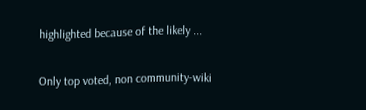highlighted because of the likely ...

Only top voted, non community-wiki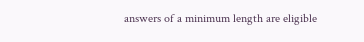answers of a minimum length are eligible